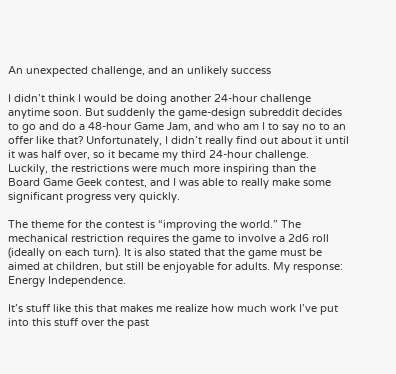An unexpected challenge, and an unlikely success

I didn’t think I would be doing another 24-hour challenge anytime soon. But suddenly the game-design subreddit decides to go and do a 48-hour Game Jam, and who am I to say no to an offer like that? Unfortunately, I didn’t really find out about it until it was half over, so it became my third 24-hour challenge. Luckily, the restrictions were much more inspiring than the Board Game Geek contest, and I was able to really make some significant progress very quickly.

The theme for the contest is “improving the world.” The mechanical restriction requires the game to involve a 2d6 roll (ideally on each turn). It is also stated that the game must be aimed at children, but still be enjoyable for adults. My response: Energy Independence.

It’s stuff like this that makes me realize how much work I’ve put into this stuff over the past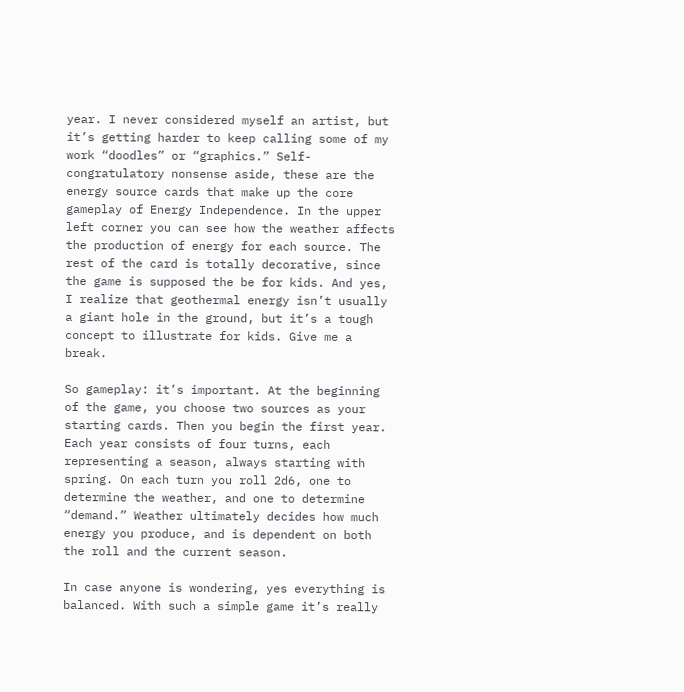year. I never considered myself an artist, but it’s getting harder to keep calling some of my work “doodles” or “graphics.” Self-congratulatory nonsense aside, these are the energy source cards that make up the core gameplay of Energy Independence. In the upper left corner you can see how the weather affects the production of energy for each source. The rest of the card is totally decorative, since the game is supposed the be for kids. And yes, I realize that geothermal energy isn’t usually a giant hole in the ground, but it’s a tough concept to illustrate for kids. Give me a break.

So gameplay: it’s important. At the beginning of the game, you choose two sources as your starting cards. Then you begin the first year. Each year consists of four turns, each representing a season, always starting with spring. On each turn you roll 2d6, one to determine the weather, and one to determine “demand.” Weather ultimately decides how much energy you produce, and is dependent on both the roll and the current season.

In case anyone is wondering, yes everything is balanced. With such a simple game it’s really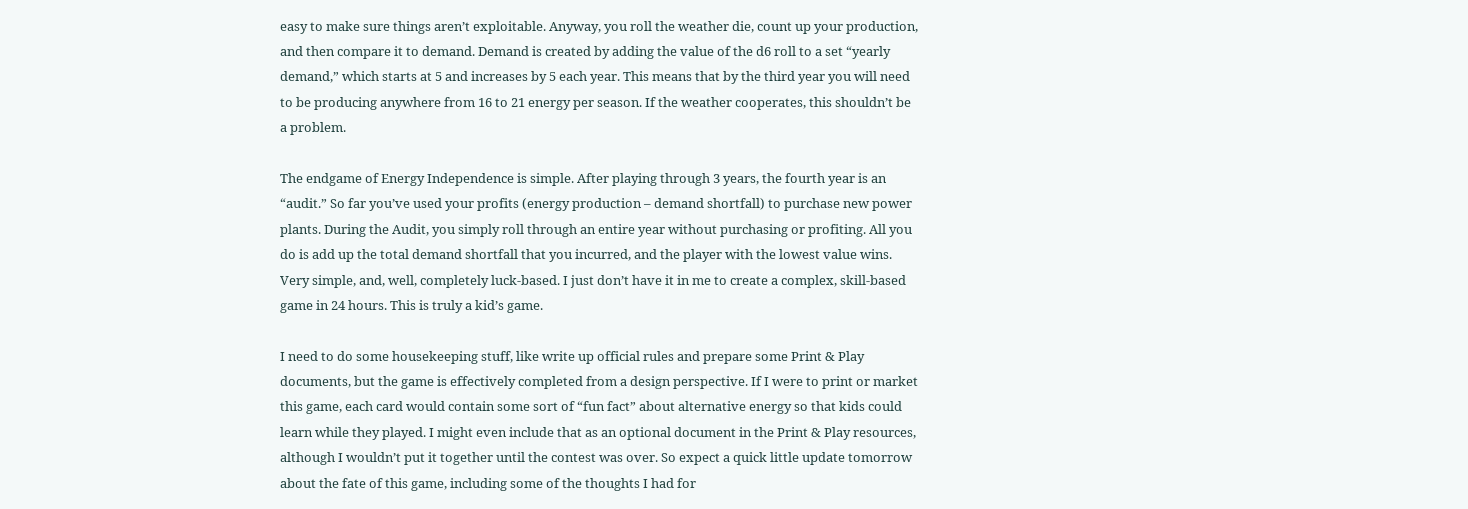easy to make sure things aren’t exploitable. Anyway, you roll the weather die, count up your production, and then compare it to demand. Demand is created by adding the value of the d6 roll to a set “yearly demand,” which starts at 5 and increases by 5 each year. This means that by the third year you will need to be producing anywhere from 16 to 21 energy per season. If the weather cooperates, this shouldn’t be a problem.

The endgame of Energy Independence is simple. After playing through 3 years, the fourth year is an “audit.” So far you’ve used your profits (energy production – demand shortfall) to purchase new power plants. During the Audit, you simply roll through an entire year without purchasing or profiting. All you do is add up the total demand shortfall that you incurred, and the player with the lowest value wins. Very simple, and, well, completely luck-based. I just don’t have it in me to create a complex, skill-based game in 24 hours. This is truly a kid’s game.

I need to do some housekeeping stuff, like write up official rules and prepare some Print & Play documents, but the game is effectively completed from a design perspective. If I were to print or market this game, each card would contain some sort of “fun fact” about alternative energy so that kids could learn while they played. I might even include that as an optional document in the Print & Play resources, although I wouldn’t put it together until the contest was over. So expect a quick little update tomorrow about the fate of this game, including some of the thoughts I had for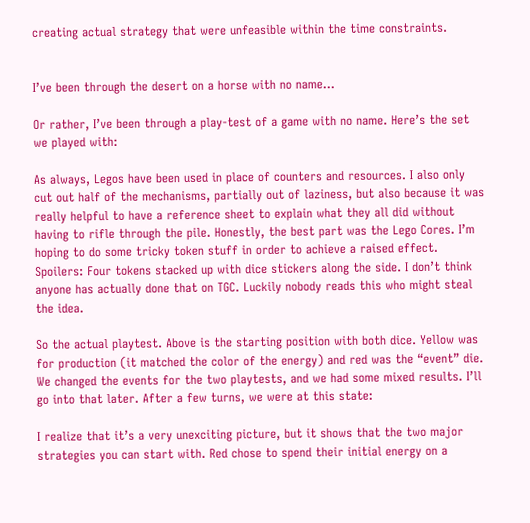creating actual strategy that were unfeasible within the time constraints.


I’ve been through the desert on a horse with no name…

Or rather, I’ve been through a play-test of a game with no name. Here’s the set we played with:

As always, Legos have been used in place of counters and resources. I also only cut out half of the mechanisms, partially out of laziness, but also because it was really helpful to have a reference sheet to explain what they all did without having to rifle through the pile. Honestly, the best part was the Lego Cores. I’m hoping to do some tricky token stuff in order to achieve a raised effect. Spoilers: Four tokens stacked up with dice stickers along the side. I don’t think anyone has actually done that on TGC. Luckily nobody reads this who might steal the idea.

So the actual playtest. Above is the starting position with both dice. Yellow was for production (it matched the color of the energy) and red was the “event” die. We changed the events for the two playtests, and we had some mixed results. I’ll go into that later. After a few turns, we were at this state:

I realize that it’s a very unexciting picture, but it shows that the two major strategies you can start with. Red chose to spend their initial energy on a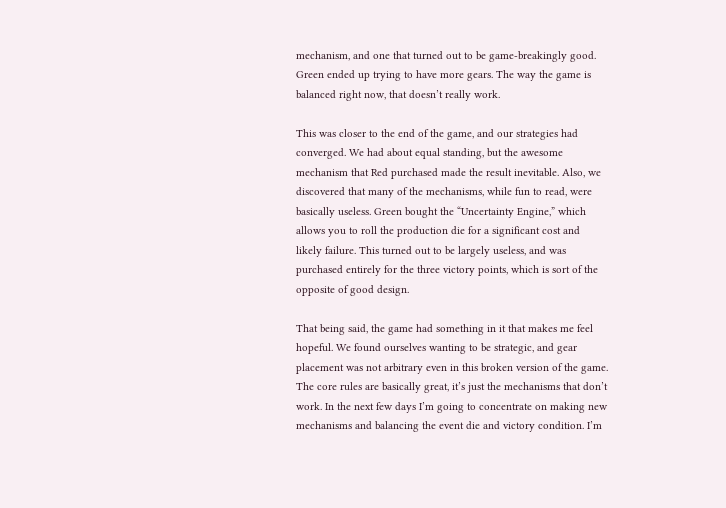mechanism, and one that turned out to be game-breakingly good. Green ended up trying to have more gears. The way the game is balanced right now, that doesn’t really work.

This was closer to the end of the game, and our strategies had converged. We had about equal standing, but the awesome mechanism that Red purchased made the result inevitable. Also, we discovered that many of the mechanisms, while fun to read, were basically useless. Green bought the “Uncertainty Engine,” which allows you to roll the production die for a significant cost and likely failure. This turned out to be largely useless, and was purchased entirely for the three victory points, which is sort of the opposite of good design.

That being said, the game had something in it that makes me feel hopeful. We found ourselves wanting to be strategic, and gear placement was not arbitrary even in this broken version of the game. The core rules are basically great, it’s just the mechanisms that don’t work. In the next few days I’m going to concentrate on making new mechanisms and balancing the event die and victory condition. I’m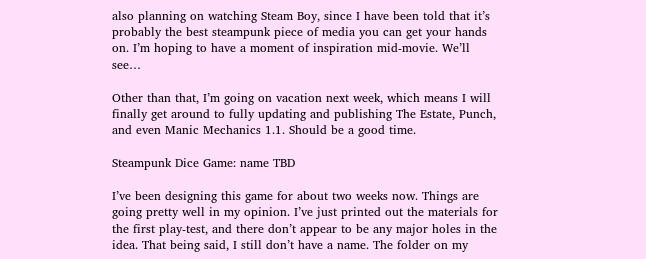also planning on watching Steam Boy, since I have been told that it’s probably the best steampunk piece of media you can get your hands on. I’m hoping to have a moment of inspiration mid-movie. We’ll see…

Other than that, I’m going on vacation next week, which means I will finally get around to fully updating and publishing The Estate, Punch, and even Manic Mechanics 1.1. Should be a good time.

Steampunk Dice Game: name TBD

I’ve been designing this game for about two weeks now. Things are going pretty well in my opinion. I’ve just printed out the materials for the first play-test, and there don’t appear to be any major holes in the idea. That being said, I still don’t have a name. The folder on my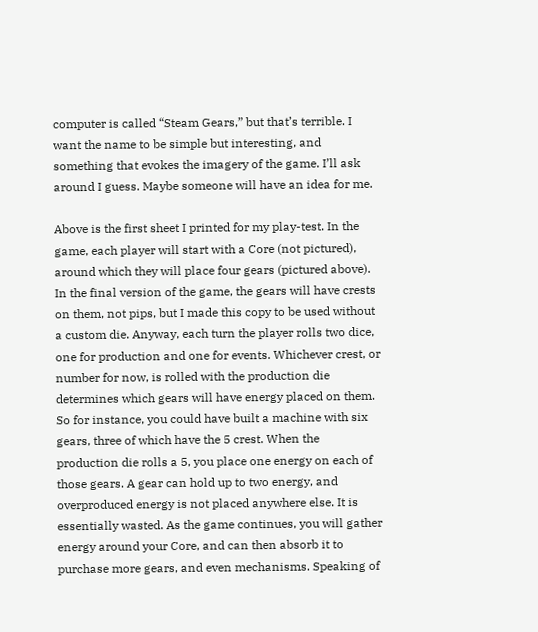computer is called “Steam Gears,” but that’s terrible. I want the name to be simple but interesting, and something that evokes the imagery of the game. I’ll ask around I guess. Maybe someone will have an idea for me.

Above is the first sheet I printed for my play-test. In the game, each player will start with a Core (not pictured), around which they will place four gears (pictured above). In the final version of the game, the gears will have crests on them, not pips, but I made this copy to be used without a custom die. Anyway, each turn the player rolls two dice, one for production and one for events. Whichever crest, or number for now, is rolled with the production die determines which gears will have energy placed on them. So for instance, you could have built a machine with six gears, three of which have the 5 crest. When the production die rolls a 5, you place one energy on each of those gears. A gear can hold up to two energy, and overproduced energy is not placed anywhere else. It is essentially wasted. As the game continues, you will gather energy around your Core, and can then absorb it to purchase more gears, and even mechanisms. Speaking of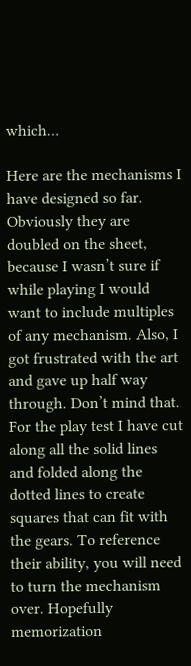which…

Here are the mechanisms I have designed so far. Obviously they are doubled on the sheet, because I wasn’t sure if while playing I would want to include multiples of any mechanism. Also, I got frustrated with the art and gave up half way through. Don’t mind that. For the play test I have cut along all the solid lines and folded along the dotted lines to create squares that can fit with the gears. To reference their ability, you will need to turn the mechanism over. Hopefully memorization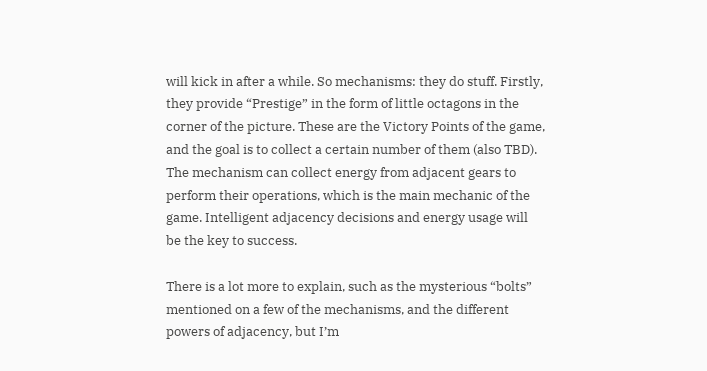will kick in after a while. So mechanisms: they do stuff. Firstly, they provide “Prestige” in the form of little octagons in the corner of the picture. These are the Victory Points of the game, and the goal is to collect a certain number of them (also TBD). The mechanism can collect energy from adjacent gears to perform their operations, which is the main mechanic of the game. Intelligent adjacency decisions and energy usage will be the key to success.

There is a lot more to explain, such as the mysterious “bolts” mentioned on a few of the mechanisms, and the different powers of adjacency, but I’m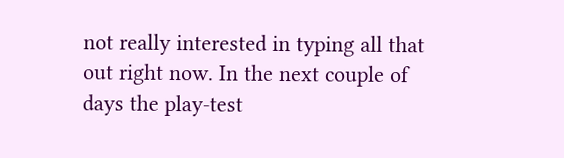not really interested in typing all that out right now. In the next couple of days the play-test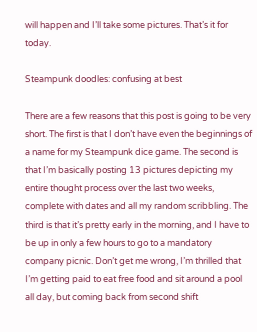will happen and I’ll take some pictures. That’s it for today.

Steampunk doodles: confusing at best

There are a few reasons that this post is going to be very short. The first is that I don’t have even the beginnings of a name for my Steampunk dice game. The second is that I’m basically posting 13 pictures depicting my entire thought process over the last two weeks, complete with dates and all my random scribbling. The third is that it’s pretty early in the morning, and I have to be up in only a few hours to go to a mandatory company picnic. Don’t get me wrong, I’m thrilled that I’m getting paid to eat free food and sit around a pool all day, but coming back from second shift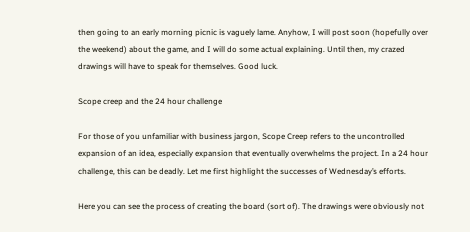then going to an early morning picnic is vaguely lame. Anyhow, I will post soon (hopefully over the weekend) about the game, and I will do some actual explaining. Until then, my crazed drawings will have to speak for themselves. Good luck.

Scope creep and the 24 hour challenge

For those of you unfamiliar with business jargon, Scope Creep refers to the uncontrolled expansion of an idea, especially expansion that eventually overwhelms the project. In a 24 hour challenge, this can be deadly. Let me first highlight the successes of Wednesday’s efforts.

Here you can see the process of creating the board (sort of). The drawings were obviously not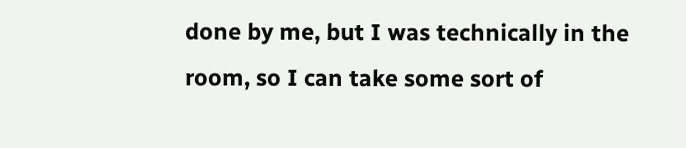done by me, but I was technically in the room, so I can take some sort of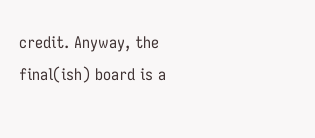credit. Anyway, the final(ish) board is a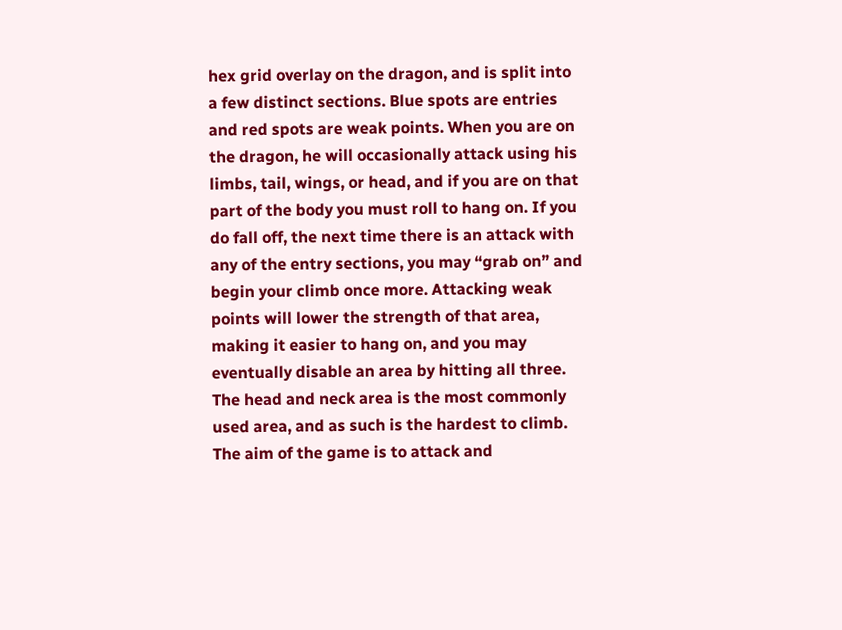hex grid overlay on the dragon, and is split into a few distinct sections. Blue spots are entries and red spots are weak points. When you are on the dragon, he will occasionally attack using his limbs, tail, wings, or head, and if you are on that part of the body you must roll to hang on. If you do fall off, the next time there is an attack with any of the entry sections, you may “grab on” and begin your climb once more. Attacking weak points will lower the strength of that area, making it easier to hang on, and you may eventually disable an area by hitting all three. The head and neck area is the most commonly used area, and as such is the hardest to climb. The aim of the game is to attack and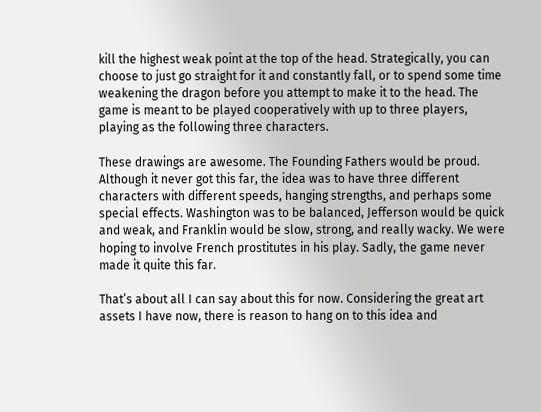kill the highest weak point at the top of the head. Strategically, you can choose to just go straight for it and constantly fall, or to spend some time weakening the dragon before you attempt to make it to the head. The game is meant to be played cooperatively with up to three players, playing as the following three characters.

These drawings are awesome. The Founding Fathers would be proud. Although it never got this far, the idea was to have three different characters with different speeds, hanging strengths, and perhaps some special effects. Washington was to be balanced, Jefferson would be quick and weak, and Franklin would be slow, strong, and really wacky. We were hoping to involve French prostitutes in his play. Sadly, the game never made it quite this far.

That’s about all I can say about this for now. Considering the great art assets I have now, there is reason to hang on to this idea and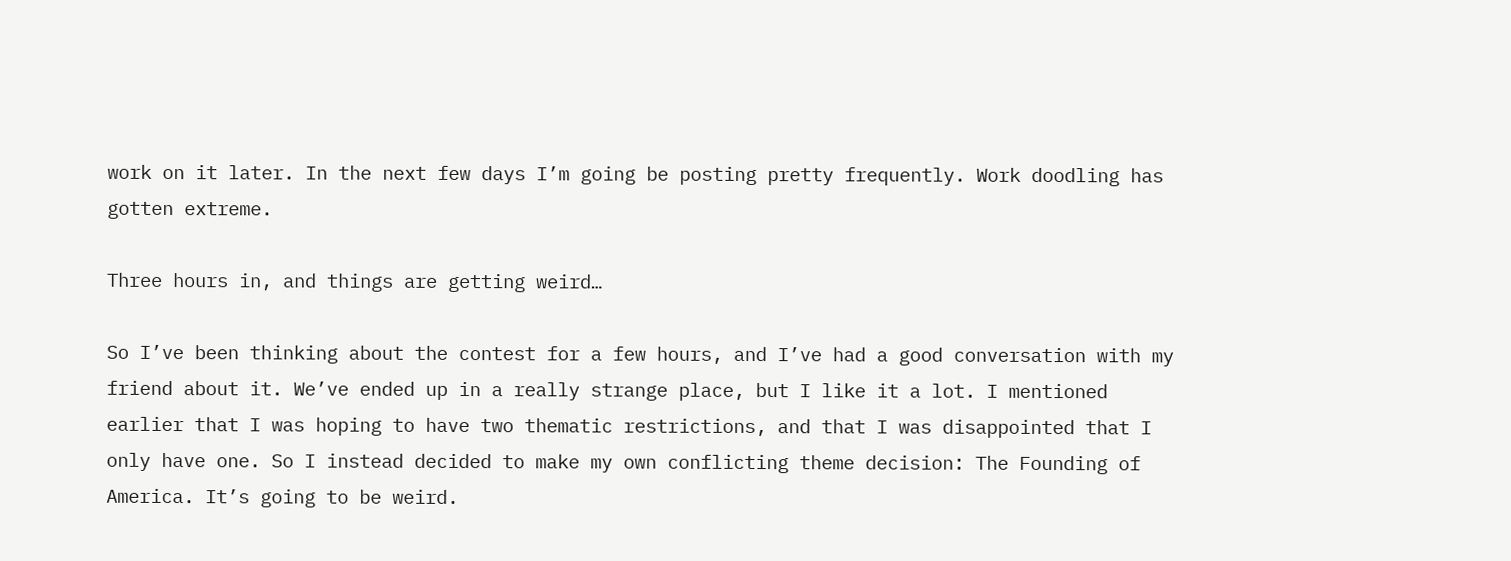work on it later. In the next few days I’m going be posting pretty frequently. Work doodling has gotten extreme.

Three hours in, and things are getting weird…

So I’ve been thinking about the contest for a few hours, and I’ve had a good conversation with my friend about it. We’ve ended up in a really strange place, but I like it a lot. I mentioned earlier that I was hoping to have two thematic restrictions, and that I was disappointed that I only have one. So I instead decided to make my own conflicting theme decision: The Founding of America. It’s going to be weird.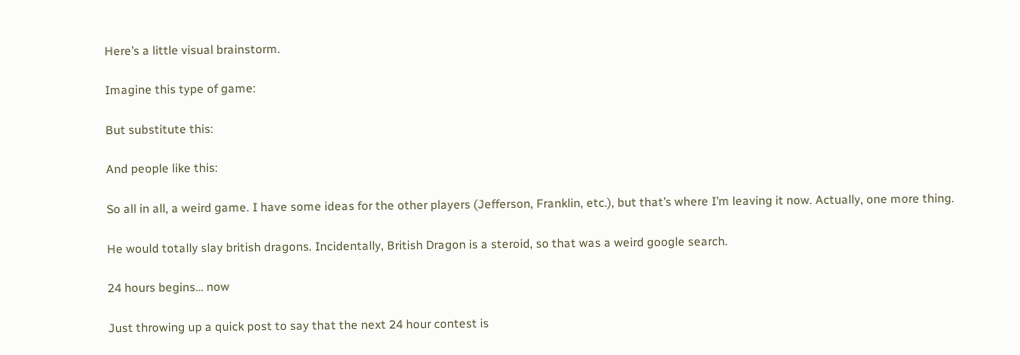Here’s a little visual brainstorm.

Imagine this type of game:

But substitute this:

And people like this:

So all in all, a weird game. I have some ideas for the other players (Jefferson, Franklin, etc.), but that’s where I’m leaving it now. Actually, one more thing.

He would totally slay british dragons. Incidentally, British Dragon is a steroid, so that was a weird google search.

24 hours begins… now

Just throwing up a quick post to say that the next 24 hour contest is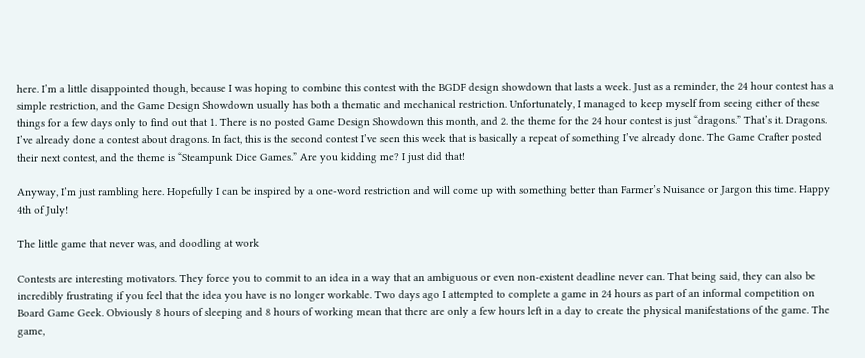here. I’m a little disappointed though, because I was hoping to combine this contest with the BGDF design showdown that lasts a week. Just as a reminder, the 24 hour contest has a simple restriction, and the Game Design Showdown usually has both a thematic and mechanical restriction. Unfortunately, I managed to keep myself from seeing either of these things for a few days only to find out that 1. There is no posted Game Design Showdown this month, and 2. the theme for the 24 hour contest is just “dragons.” That’s it. Dragons. I’ve already done a contest about dragons. In fact, this is the second contest I’ve seen this week that is basically a repeat of something I’ve already done. The Game Crafter posted their next contest, and the theme is “Steampunk Dice Games.” Are you kidding me? I just did that!

Anyway, I’m just rambling here. Hopefully I can be inspired by a one-word restriction and will come up with something better than Farmer’s Nuisance or Jargon this time. Happy 4th of July!

The little game that never was, and doodling at work

Contests are interesting motivators. They force you to commit to an idea in a way that an ambiguous or even non-existent deadline never can. That being said, they can also be incredibly frustrating if you feel that the idea you have is no longer workable. Two days ago I attempted to complete a game in 24 hours as part of an informal competition on Board Game Geek. Obviously 8 hours of sleeping and 8 hours of working mean that there are only a few hours left in a day to create the physical manifestations of the game. The game,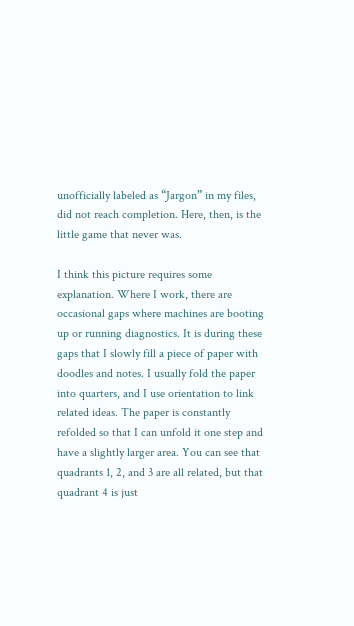unofficially labeled as “Jargon” in my files, did not reach completion. Here, then, is the little game that never was.

I think this picture requires some explanation. Where I work, there are occasional gaps where machines are booting up or running diagnostics. It is during these gaps that I slowly fill a piece of paper with doodles and notes. I usually fold the paper into quarters, and I use orientation to link related ideas. The paper is constantly refolded so that I can unfold it one step and have a slightly larger area. You can see that quadrants 1, 2, and 3 are all related, but that quadrant 4 is just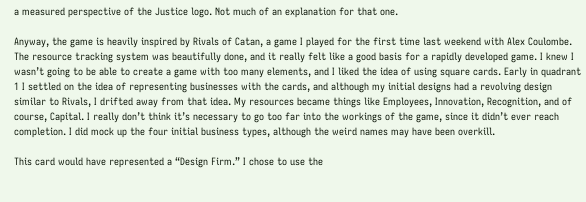a measured perspective of the Justice logo. Not much of an explanation for that one.

Anyway, the game is heavily inspired by Rivals of Catan, a game I played for the first time last weekend with Alex Coulombe. The resource tracking system was beautifully done, and it really felt like a good basis for a rapidly developed game. I knew I wasn’t going to be able to create a game with too many elements, and I liked the idea of using square cards. Early in quadrant 1 I settled on the idea of representing businesses with the cards, and although my initial designs had a revolving design similar to Rivals, I drifted away from that idea. My resources became things like Employees, Innovation, Recognition, and of course, Capital. I really don’t think it’s necessary to go too far into the workings of the game, since it didn’t ever reach completion. I did mock up the four initial business types, although the weird names may have been overkill.

This card would have represented a “Design Firm.” I chose to use the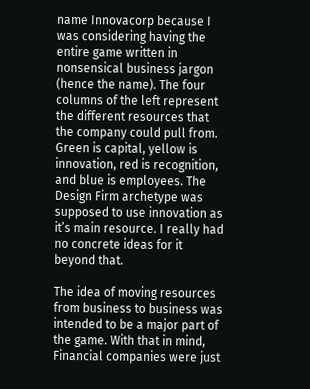name Innovacorp because I was considering having the entire game written in nonsensical business jargon (hence the name). The four columns of the left represent the different resources that the company could pull from. Green is capital, yellow is innovation, red is recognition, and blue is employees. The Design Firm archetype was supposed to use innovation as it’s main resource. I really had no concrete ideas for it beyond that.

The idea of moving resources from business to business was intended to be a major part of the game. With that in mind, Financial companies were just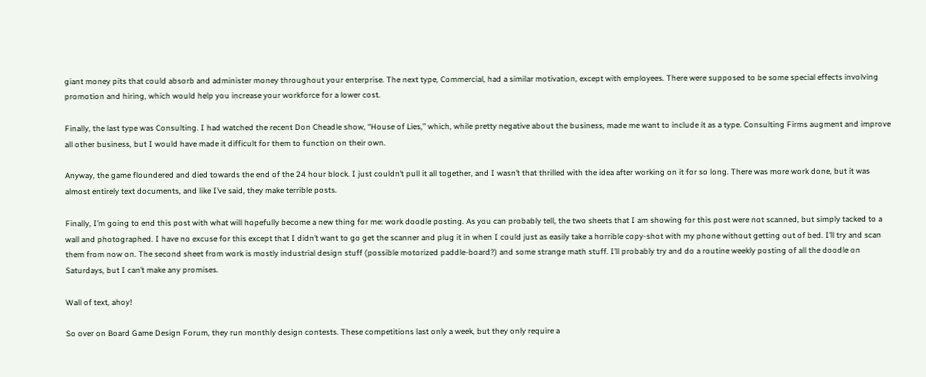giant money pits that could absorb and administer money throughout your enterprise. The next type, Commercial, had a similar motivation, except with employees. There were supposed to be some special effects involving promotion and hiring, which would help you increase your workforce for a lower cost.

Finally, the last type was Consulting. I had watched the recent Don Cheadle show, “House of Lies,” which, while pretty negative about the business, made me want to include it as a type. Consulting Firms augment and improve all other business, but I would have made it difficult for them to function on their own.

Anyway, the game floundered and died towards the end of the 24 hour block. I just couldn’t pull it all together, and I wasn’t that thrilled with the idea after working on it for so long. There was more work done, but it was almost entirely text documents, and like I’ve said, they make terrible posts.

Finally, I’m going to end this post with what will hopefully become a new thing for me: work doodle posting. As you can probably tell, the two sheets that I am showing for this post were not scanned, but simply tacked to a wall and photographed. I have no excuse for this except that I didn’t want to go get the scanner and plug it in when I could just as easily take a horrible copy-shot with my phone without getting out of bed. I’ll try and scan them from now on. The second sheet from work is mostly industrial design stuff (possible motorized paddle-board?) and some strange math stuff. I’ll probably try and do a routine weekly posting of all the doodle on Saturdays, but I can’t make any promises.

Wall of text, ahoy!

So over on Board Game Design Forum, they run monthly design contests. These competitions last only a week, but they only require a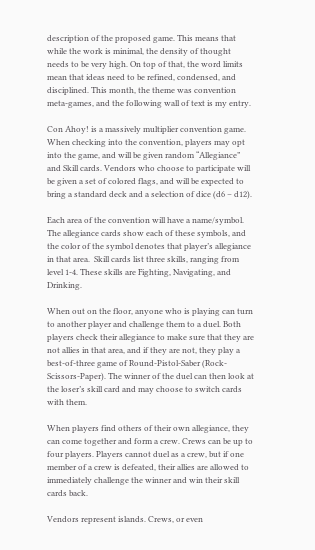description of the proposed game. This means that while the work is minimal, the density of thought needs to be very high. On top of that, the word limits mean that ideas need to be refined, condensed, and disciplined. This month, the theme was convention meta-games, and the following wall of text is my entry.

Con Ahoy! is a massively multiplier convention game. When checking into the convention, players may opt into the game, and will be given random “Allegiance” and Skill cards. Vendors who choose to participate will be given a set of colored flags, and will be expected to bring a standard deck and a selection of dice (d6 – d12).

Each area of the convention will have a name/symbol. The allegiance cards show each of these symbols, and the color of the symbol denotes that player’s allegiance in that area.  Skill cards list three skills, ranging from level 1-4. These skills are Fighting, Navigating, and Drinking.

When out on the floor, anyone who is playing can turn to another player and challenge them to a duel. Both players check their allegiance to make sure that they are not allies in that area, and if they are not, they play a best-of-three game of Round-Pistol-Saber (Rock-Scissors-Paper). The winner of the duel can then look at the loser’s skill card and may choose to switch cards with them.

When players find others of their own allegiance, they can come together and form a crew. Crews can be up to four players. Players cannot duel as a crew, but if one member of a crew is defeated, their allies are allowed to immediately challenge the winner and win their skill cards back.

Vendors represent islands. Crews, or even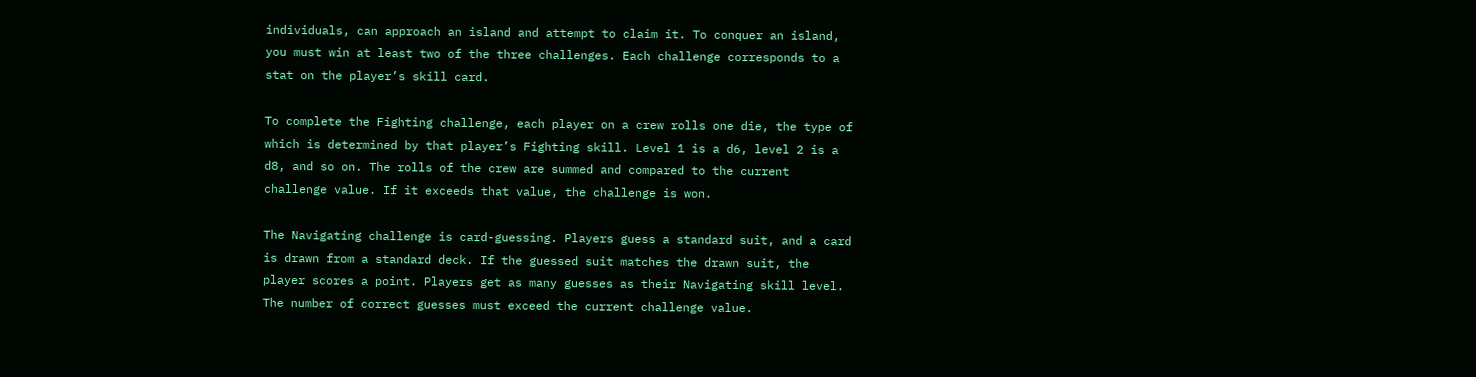individuals, can approach an island and attempt to claim it. To conquer an island, you must win at least two of the three challenges. Each challenge corresponds to a stat on the player’s skill card.

To complete the Fighting challenge, each player on a crew rolls one die, the type of which is determined by that player’s Fighting skill. Level 1 is a d6, level 2 is a d8, and so on. The rolls of the crew are summed and compared to the current challenge value. If it exceeds that value, the challenge is won.

The Navigating challenge is card-guessing. Players guess a standard suit, and a card is drawn from a standard deck. If the guessed suit matches the drawn suit, the player scores a point. Players get as many guesses as their Navigating skill level. The number of correct guesses must exceed the current challenge value.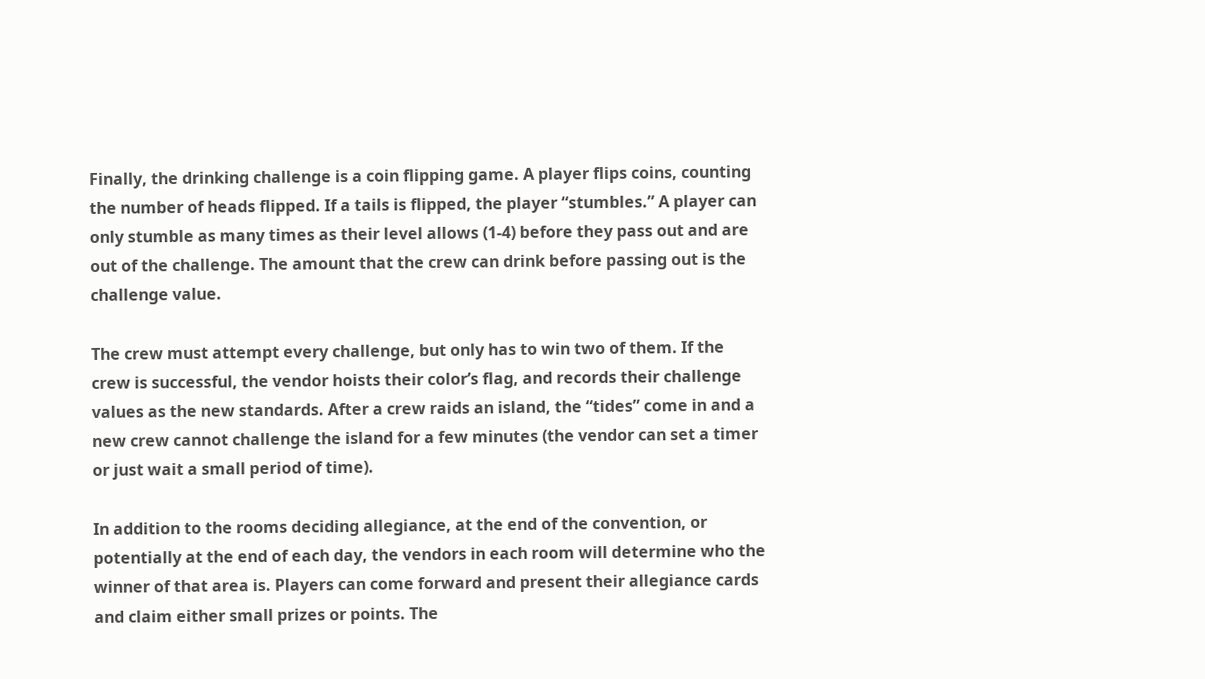Finally, the drinking challenge is a coin flipping game. A player flips coins, counting the number of heads flipped. If a tails is flipped, the player “stumbles.” A player can only stumble as many times as their level allows (1-4) before they pass out and are out of the challenge. The amount that the crew can drink before passing out is the challenge value.

The crew must attempt every challenge, but only has to win two of them. If the crew is successful, the vendor hoists their color’s flag, and records their challenge values as the new standards. After a crew raids an island, the “tides” come in and a new crew cannot challenge the island for a few minutes (the vendor can set a timer or just wait a small period of time).

In addition to the rooms deciding allegiance, at the end of the convention, or potentially at the end of each day, the vendors in each room will determine who the winner of that area is. Players can come forward and present their allegiance cards and claim either small prizes or points. The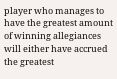player who manages to have the greatest amount of winning allegiances will either have accrued the greatest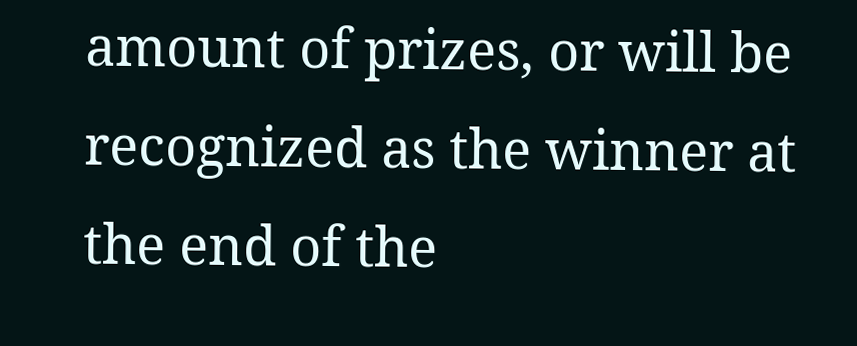amount of prizes, or will be recognized as the winner at the end of the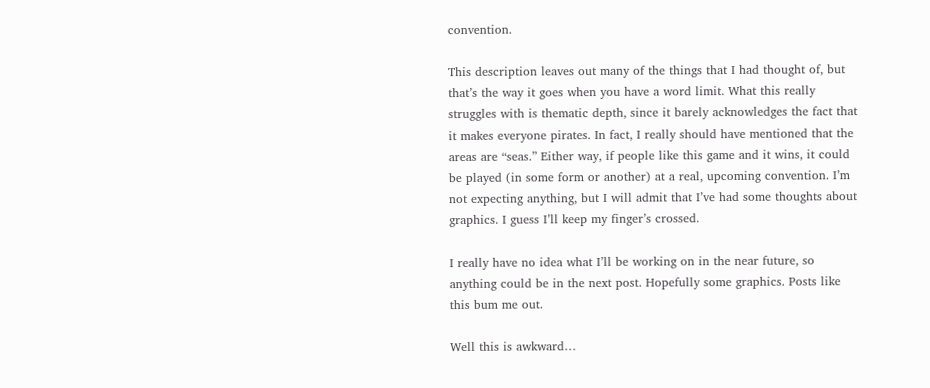convention.

This description leaves out many of the things that I had thought of, but that’s the way it goes when you have a word limit. What this really struggles with is thematic depth, since it barely acknowledges the fact that it makes everyone pirates. In fact, I really should have mentioned that the areas are “seas.” Either way, if people like this game and it wins, it could be played (in some form or another) at a real, upcoming convention. I’m not expecting anything, but I will admit that I’ve had some thoughts about graphics. I guess I’ll keep my finger’s crossed.

I really have no idea what I’ll be working on in the near future, so anything could be in the next post. Hopefully some graphics. Posts like this bum me out.

Well this is awkward…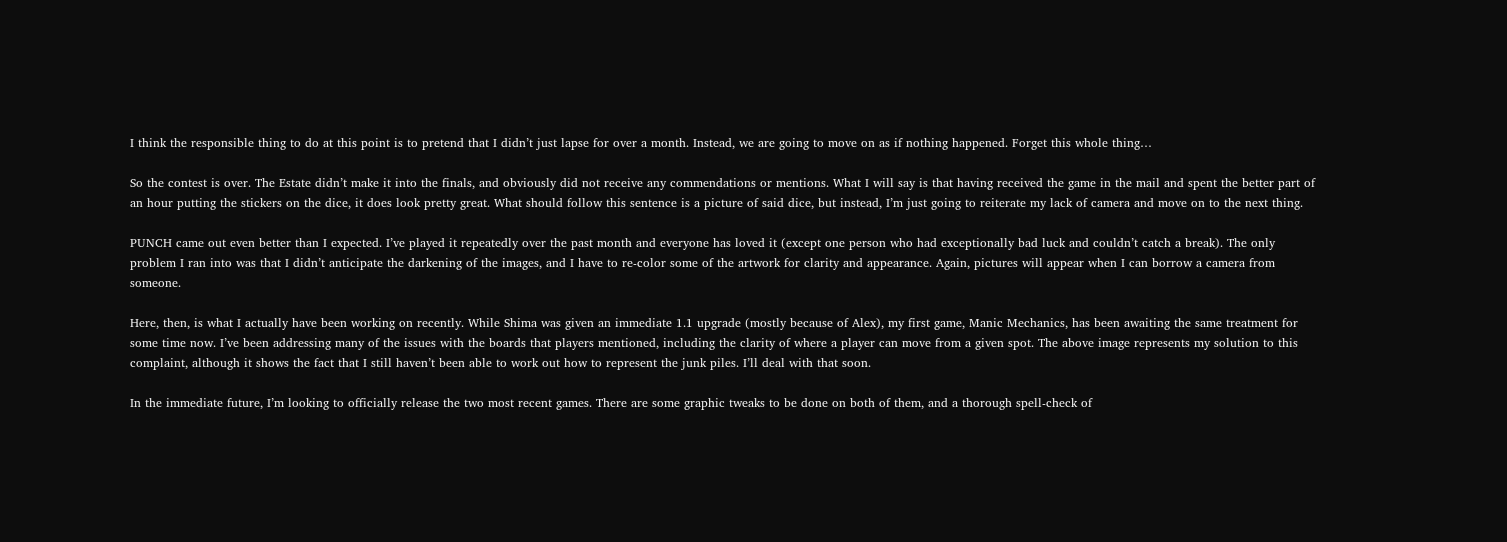I think the responsible thing to do at this point is to pretend that I didn’t just lapse for over a month. Instead, we are going to move on as if nothing happened. Forget this whole thing…

So the contest is over. The Estate didn’t make it into the finals, and obviously did not receive any commendations or mentions. What I will say is that having received the game in the mail and spent the better part of an hour putting the stickers on the dice, it does look pretty great. What should follow this sentence is a picture of said dice, but instead, I’m just going to reiterate my lack of camera and move on to the next thing.

PUNCH came out even better than I expected. I’ve played it repeatedly over the past month and everyone has loved it (except one person who had exceptionally bad luck and couldn’t catch a break). The only problem I ran into was that I didn’t anticipate the darkening of the images, and I have to re-color some of the artwork for clarity and appearance. Again, pictures will appear when I can borrow a camera from someone.

Here, then, is what I actually have been working on recently. While Shima was given an immediate 1.1 upgrade (mostly because of Alex), my first game, Manic Mechanics, has been awaiting the same treatment for some time now. I’ve been addressing many of the issues with the boards that players mentioned, including the clarity of where a player can move from a given spot. The above image represents my solution to this complaint, although it shows the fact that I still haven’t been able to work out how to represent the junk piles. I’ll deal with that soon.

In the immediate future, I’m looking to officially release the two most recent games. There are some graphic tweaks to be done on both of them, and a thorough spell-check of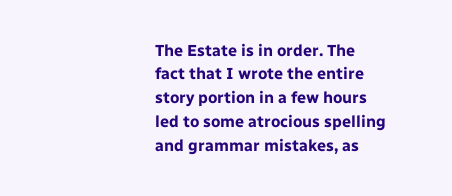The Estate is in order. The fact that I wrote the entire story portion in a few hours led to some atrocious spelling and grammar mistakes, as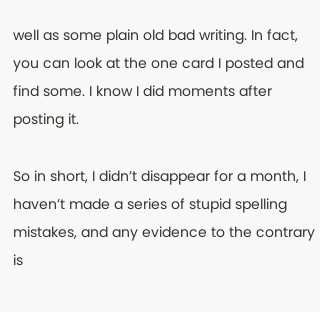well as some plain old bad writing. In fact, you can look at the one card I posted and find some. I know I did moments after posting it.

So in short, I didn’t disappear for a month, I haven’t made a series of stupid spelling mistakes, and any evidence to the contrary is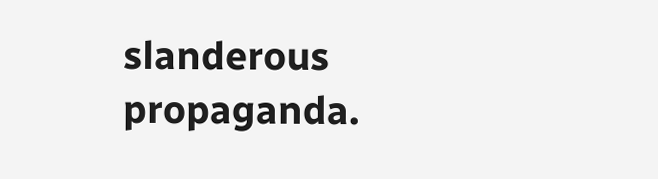slanderous propaganda.